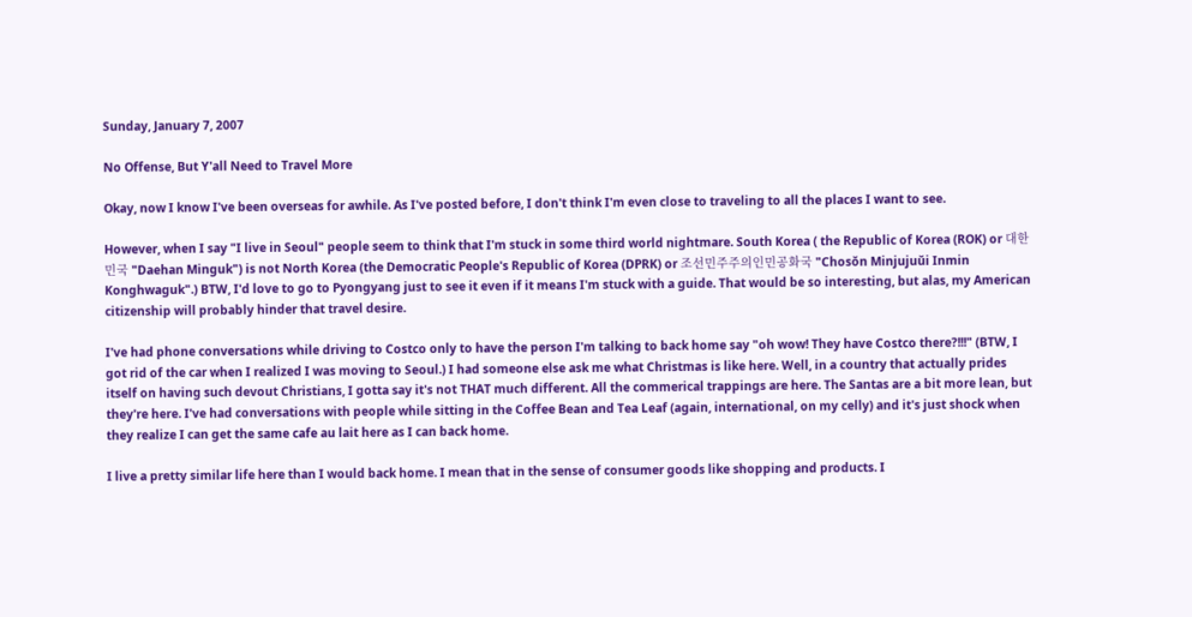Sunday, January 7, 2007

No Offense, But Y'all Need to Travel More

Okay, now I know I've been overseas for awhile. As I've posted before, I don't think I'm even close to traveling to all the places I want to see.

However, when I say "I live in Seoul" people seem to think that I'm stuck in some third world nightmare. South Korea ( the Republic of Korea (ROK) or 대한민국 "Daehan Minguk") is not North Korea (the Democratic People's Republic of Korea (DPRK) or 조선민주주의인민공화국 "Chosŏn Minjujuŭi Inmin Konghwaguk".) BTW, I'd love to go to Pyongyang just to see it even if it means I'm stuck with a guide. That would be so interesting, but alas, my American citizenship will probably hinder that travel desire.

I've had phone conversations while driving to Costco only to have the person I'm talking to back home say "oh wow! They have Costco there?!!!" (BTW, I got rid of the car when I realized I was moving to Seoul.) I had someone else ask me what Christmas is like here. Well, in a country that actually prides itself on having such devout Christians, I gotta say it's not THAT much different. All the commerical trappings are here. The Santas are a bit more lean, but they're here. I've had conversations with people while sitting in the Coffee Bean and Tea Leaf (again, international, on my celly) and it's just shock when they realize I can get the same cafe au lait here as I can back home.

I live a pretty similar life here than I would back home. I mean that in the sense of consumer goods like shopping and products. I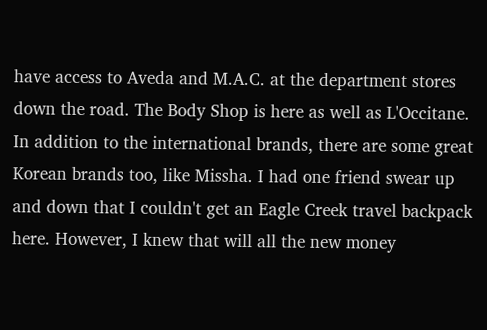have access to Aveda and M.A.C. at the department stores down the road. The Body Shop is here as well as L'Occitane. In addition to the international brands, there are some great Korean brands too, like Missha. I had one friend swear up and down that I couldn't get an Eagle Creek travel backpack here. However, I knew that will all the new money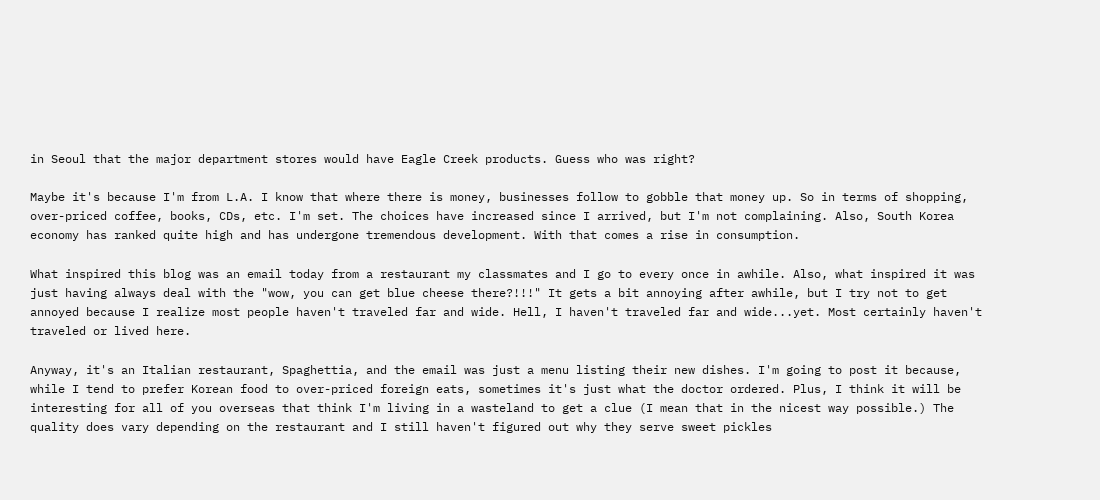in Seoul that the major department stores would have Eagle Creek products. Guess who was right?

Maybe it's because I'm from L.A. I know that where there is money, businesses follow to gobble that money up. So in terms of shopping, over-priced coffee, books, CDs, etc. I'm set. The choices have increased since I arrived, but I'm not complaining. Also, South Korea economy has ranked quite high and has undergone tremendous development. With that comes a rise in consumption.

What inspired this blog was an email today from a restaurant my classmates and I go to every once in awhile. Also, what inspired it was just having always deal with the "wow, you can get blue cheese there?!!!" It gets a bit annoying after awhile, but I try not to get annoyed because I realize most people haven't traveled far and wide. Hell, I haven't traveled far and wide...yet. Most certainly haven't traveled or lived here.

Anyway, it's an Italian restaurant, Spaghettia, and the email was just a menu listing their new dishes. I'm going to post it because, while I tend to prefer Korean food to over-priced foreign eats, sometimes it's just what the doctor ordered. Plus, I think it will be interesting for all of you overseas that think I'm living in a wasteland to get a clue (I mean that in the nicest way possible.) The quality does vary depending on the restaurant and I still haven't figured out why they serve sweet pickles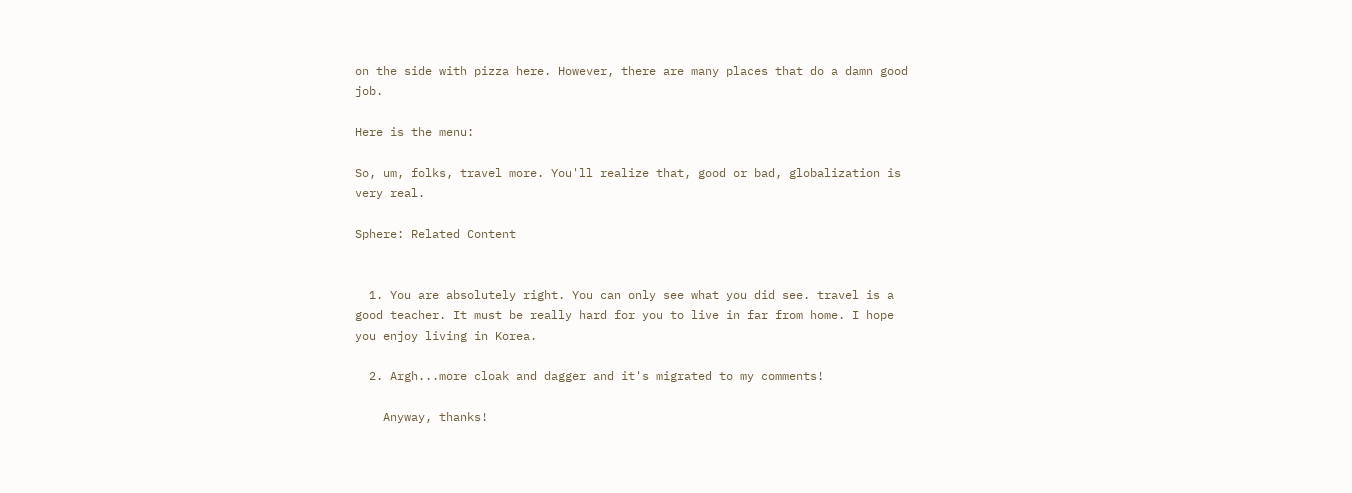on the side with pizza here. However, there are many places that do a damn good job.

Here is the menu:

So, um, folks, travel more. You'll realize that, good or bad, globalization is very real.

Sphere: Related Content


  1. You are absolutely right. You can only see what you did see. travel is a good teacher. It must be really hard for you to live in far from home. I hope you enjoy living in Korea.

  2. Argh...more cloak and dagger and it's migrated to my comments!

    Anyway, thanks!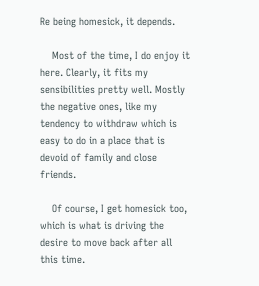Re being homesick, it depends.

    Most of the time, I do enjoy it here. Clearly, it fits my sensibilities pretty well. Mostly the negative ones, like my tendency to withdraw which is easy to do in a place that is devoid of family and close friends.

    Of course, I get homesick too, which is what is driving the desire to move back after all this time.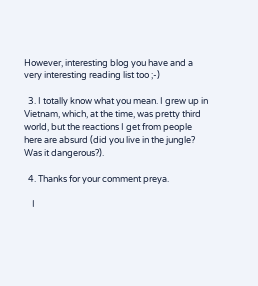However, interesting blog you have and a very interesting reading list too ;-)

  3. I totally know what you mean. I grew up in Vietnam, which, at the time, was pretty third world, but the reactions I get from people here are absurd (did you live in the jungle? Was it dangerous?).

  4. Thanks for your comment preya.

    I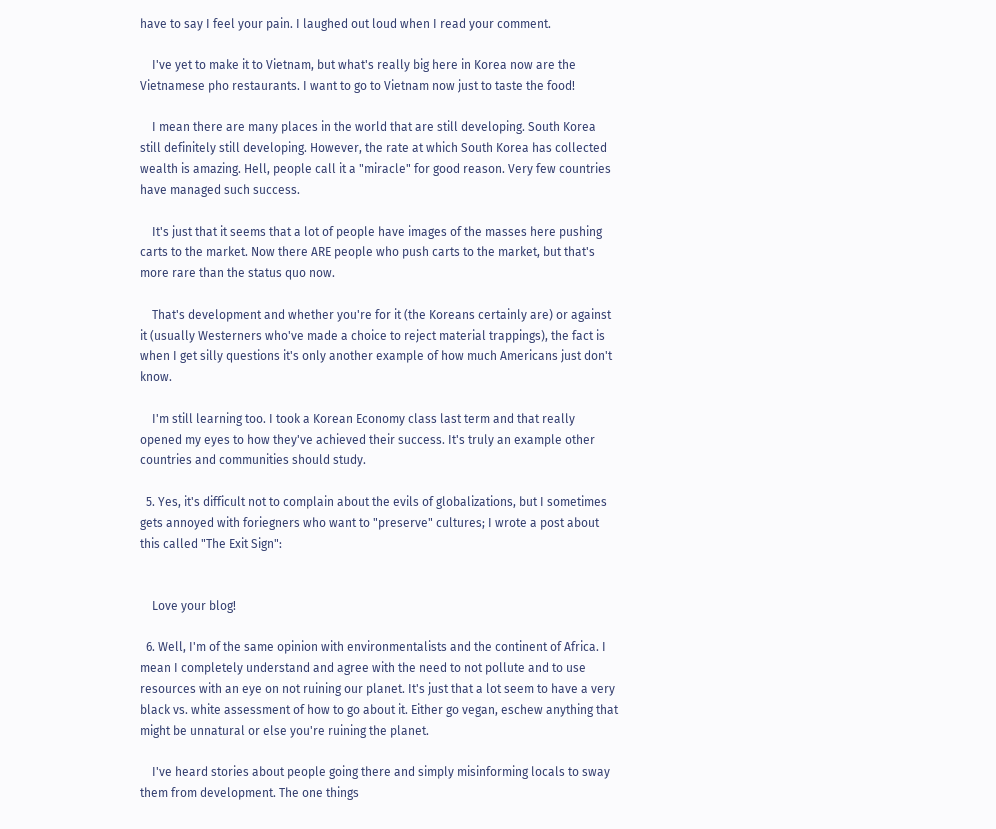have to say I feel your pain. I laughed out loud when I read your comment.

    I've yet to make it to Vietnam, but what's really big here in Korea now are the Vietnamese pho restaurants. I want to go to Vietnam now just to taste the food!

    I mean there are many places in the world that are still developing. South Korea still definitely still developing. However, the rate at which South Korea has collected wealth is amazing. Hell, people call it a "miracle" for good reason. Very few countries have managed such success.

    It's just that it seems that a lot of people have images of the masses here pushing carts to the market. Now there ARE people who push carts to the market, but that's more rare than the status quo now.

    That's development and whether you're for it (the Koreans certainly are) or against it (usually Westerners who've made a choice to reject material trappings), the fact is when I get silly questions it's only another example of how much Americans just don't know.

    I'm still learning too. I took a Korean Economy class last term and that really opened my eyes to how they've achieved their success. It's truly an example other countries and communities should study.

  5. Yes, it's difficult not to complain about the evils of globalizations, but I sometimes gets annoyed with foriegners who want to "preserve" cultures; I wrote a post about this called "The Exit Sign":


    Love your blog!

  6. Well, I'm of the same opinion with environmentalists and the continent of Africa. I mean I completely understand and agree with the need to not pollute and to use resources with an eye on not ruining our planet. It's just that a lot seem to have a very black vs. white assessment of how to go about it. Either go vegan, eschew anything that might be unnatural or else you're ruining the planet.

    I've heard stories about people going there and simply misinforming locals to sway them from development. The one things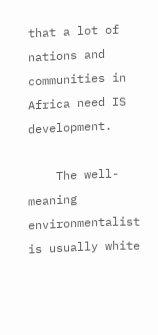that a lot of nations and communities in Africa need IS development.

    The well-meaning environmentalist is usually white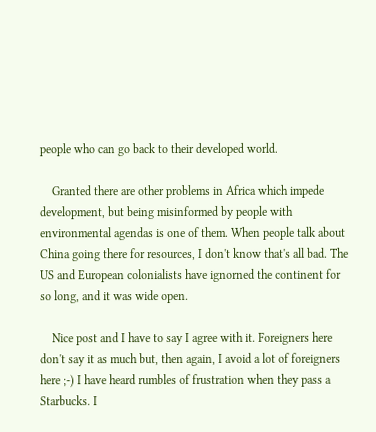people who can go back to their developed world.

    Granted there are other problems in Africa which impede development, but being misinformed by people with environmental agendas is one of them. When people talk about China going there for resources, I don't know that's all bad. The US and European colonialists have ignorned the continent for so long, and it was wide open.

    Nice post and I have to say I agree with it. Foreigners here don't say it as much but, then again, I avoid a lot of foreigners here ;-) I have heard rumbles of frustration when they pass a Starbucks. I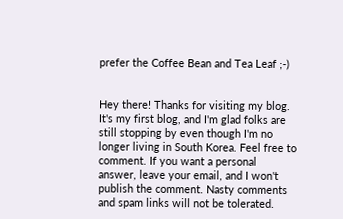prefer the Coffee Bean and Tea Leaf ;-)


Hey there! Thanks for visiting my blog. It's my first blog, and I'm glad folks are still stopping by even though I'm no longer living in South Korea. Feel free to comment. If you want a personal answer, leave your email, and I won't publish the comment. Nasty comments and spam links will not be tolerated.